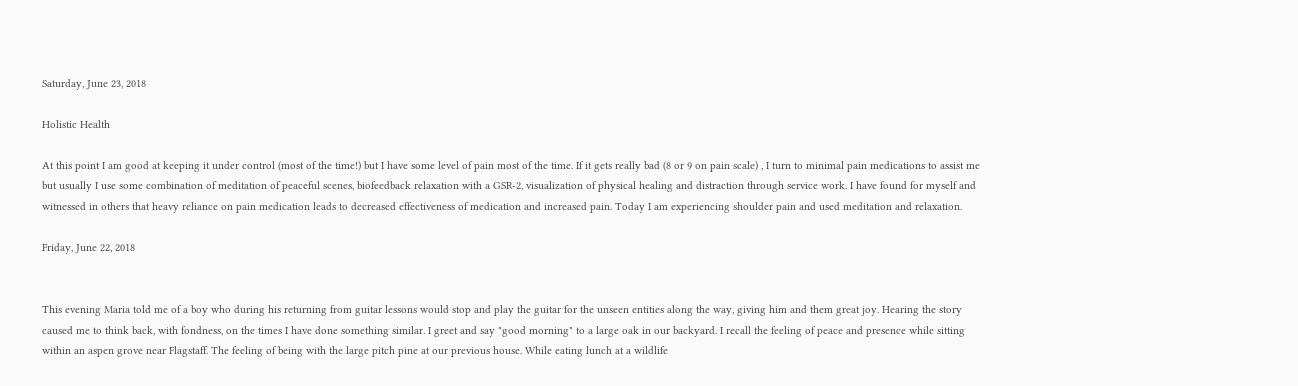Saturday, June 23, 2018

Holistic Health

At this point I am good at keeping it under control (most of the time!) but I have some level of pain most of the time. If it gets really bad (8 or 9 on pain scale) , I turn to minimal pain medications to assist me but usually I use some combination of meditation of peaceful scenes, biofeedback relaxation with a GSR-2, visualization of physical healing and distraction through service work. I have found for myself and witnessed in others that heavy reliance on pain medication leads to decreased effectiveness of medication and increased pain. Today I am experiencing shoulder pain and used meditation and relaxation.

Friday, June 22, 2018


This evening Maria told me of a boy who during his returning from guitar lessons would stop and play the guitar for the unseen entities along the way, giving him and them great joy. Hearing the story caused me to think back, with fondness, on the times I have done something similar. I greet and say "good morning" to a large oak in our backyard. I recall the feeling of peace and presence while sitting within an aspen grove near Flagstaff. The feeling of being with the large pitch pine at our previous house. While eating lunch at a wildlife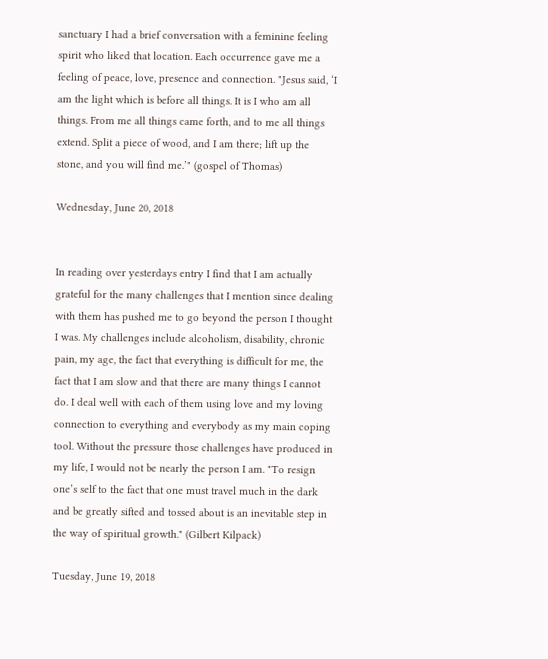sanctuary I had a brief conversation with a feminine feeling spirit who liked that location. Each occurrence gave me a feeling of peace, love, presence and connection. "Jesus said, ‘I am the light which is before all things. It is I who am all things. From me all things came forth, and to me all things extend. Split a piece of wood, and I am there; lift up the stone, and you will find me.’" (gospel of Thomas)

Wednesday, June 20, 2018


In reading over yesterdays entry I find that I am actually grateful for the many challenges that I mention since dealing with them has pushed me to go beyond the person I thought I was. My challenges include alcoholism, disability, chronic pain, my age, the fact that everything is difficult for me, the fact that I am slow and that there are many things I cannot do. I deal well with each of them using love and my loving connection to everything and everybody as my main coping tool. Without the pressure those challenges have produced in my life, I would not be nearly the person I am. "To resign one’s self to the fact that one must travel much in the dark and be greatly sifted and tossed about is an inevitable step in the way of spiritual growth." (Gilbert Kilpack)

Tuesday, June 19, 2018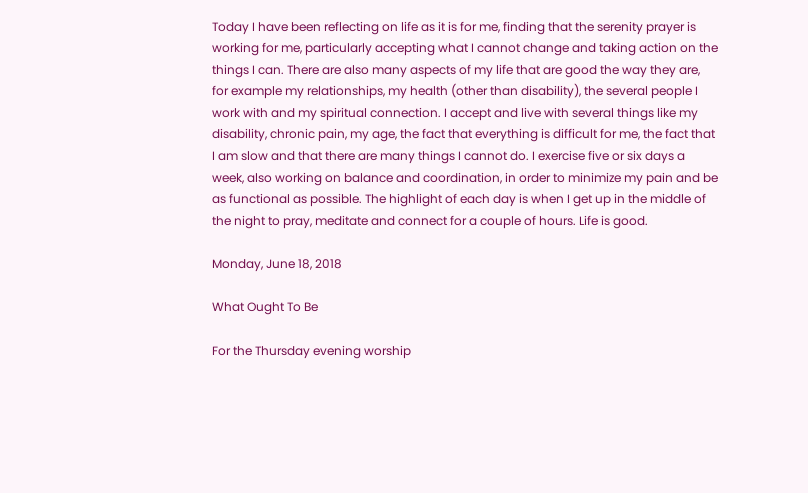Today I have been reflecting on life as it is for me, finding that the serenity prayer is working for me, particularly accepting what I cannot change and taking action on the things I can. There are also many aspects of my life that are good the way they are, for example my relationships, my health (other than disability), the several people I work with and my spiritual connection. I accept and live with several things like my disability, chronic pain, my age, the fact that everything is difficult for me, the fact that I am slow and that there are many things I cannot do. I exercise five or six days a week, also working on balance and coordination, in order to minimize my pain and be as functional as possible. The highlight of each day is when I get up in the middle of the night to pray, meditate and connect for a couple of hours. Life is good.

Monday, June 18, 2018

What Ought To Be

For the Thursday evening worship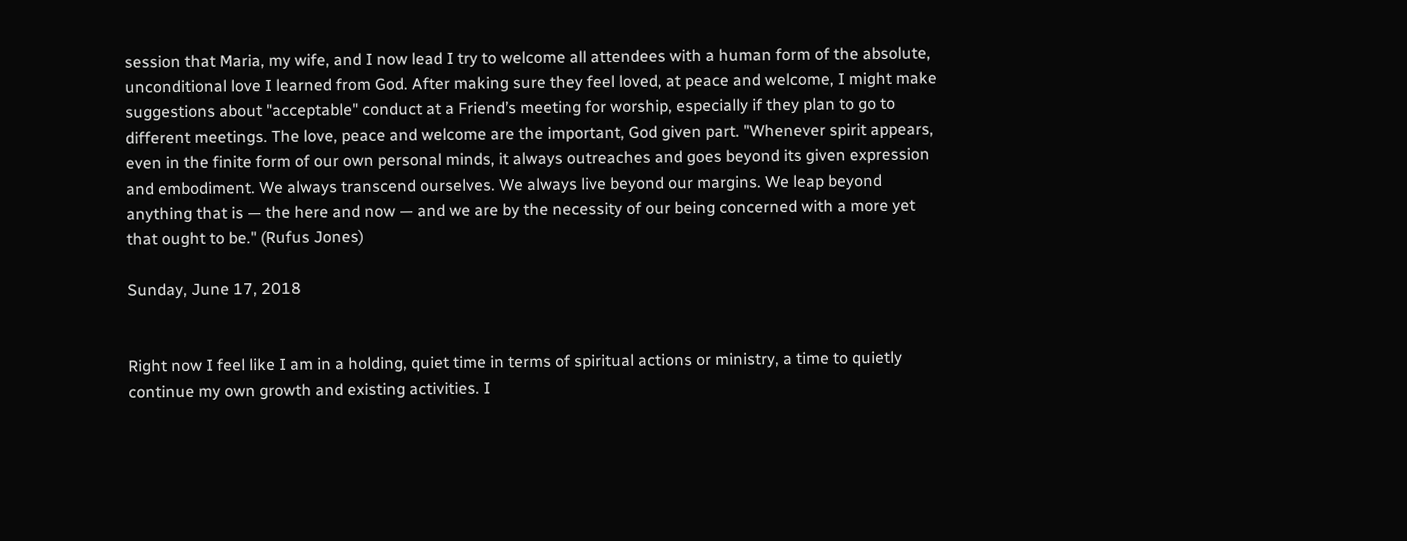session that Maria, my wife, and I now lead I try to welcome all attendees with a human form of the absolute, unconditional love I learned from God. After making sure they feel loved, at peace and welcome, I might make suggestions about "acceptable" conduct at a Friend’s meeting for worship, especially if they plan to go to different meetings. The love, peace and welcome are the important, God given part. "Whenever spirit appears, even in the finite form of our own personal minds, it always outreaches and goes beyond its given expression and embodiment. We always transcend ourselves. We always live beyond our margins. We leap beyond anything that is — the here and now — and we are by the necessity of our being concerned with a more yet that ought to be." (Rufus Jones)

Sunday, June 17, 2018


Right now I feel like I am in a holding, quiet time in terms of spiritual actions or ministry, a time to quietly continue my own growth and existing activities. I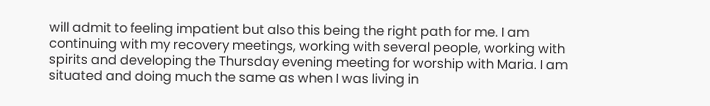will admit to feeling impatient but also this being the right path for me. I am continuing with my recovery meetings, working with several people, working with spirits and developing the Thursday evening meeting for worship with Maria. I am situated and doing much the same as when I was living in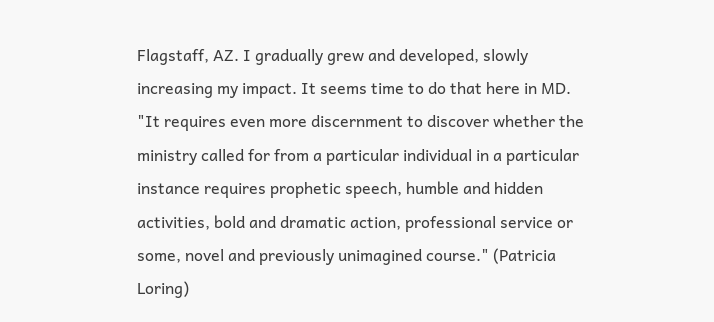Flagstaff, AZ. I gradually grew and developed, slowly increasing my impact. It seems time to do that here in MD. "It requires even more discernment to discover whether the ministry called for from a particular individual in a particular instance requires prophetic speech, humble and hidden activities, bold and dramatic action, professional service or some, novel and previously unimagined course." (Patricia Loring)